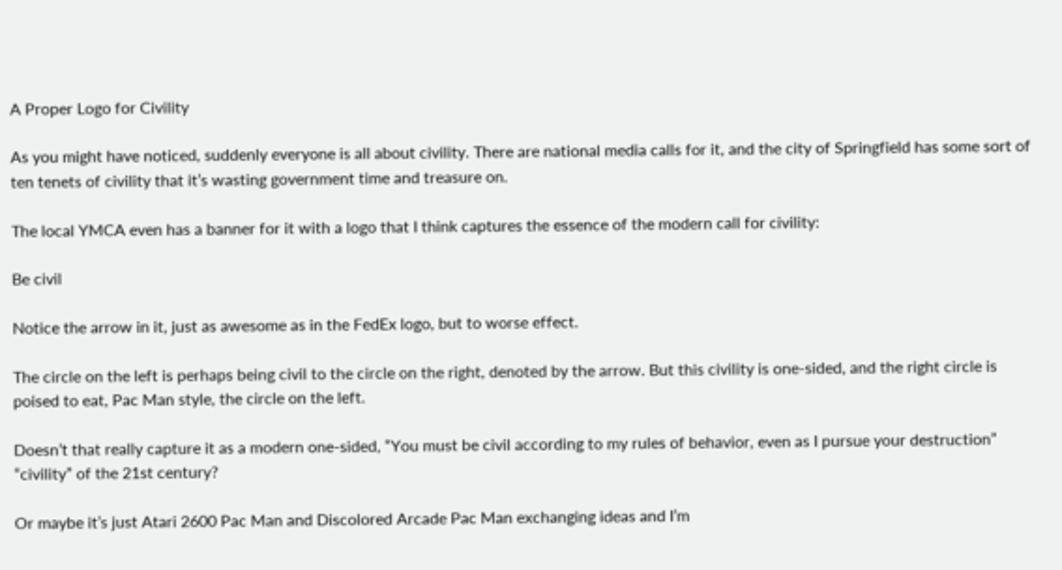A Proper Logo for Civility

As you might have noticed, suddenly everyone is all about civility. There are national media calls for it, and the city of Springfield has some sort of ten tenets of civility that it’s wasting government time and treasure on.

The local YMCA even has a banner for it with a logo that I think captures the essence of the modern call for civility:

Be civil

Notice the arrow in it, just as awesome as in the FedEx logo, but to worse effect.

The circle on the left is perhaps being civil to the circle on the right, denoted by the arrow. But this civility is one-sided, and the right circle is poised to eat, Pac Man style, the circle on the left.

Doesn’t that really capture it as a modern one-sided, “You must be civil according to my rules of behavior, even as I pursue your destruction” “civility” of the 21st century?

Or maybe it’s just Atari 2600 Pac Man and Discolored Arcade Pac Man exchanging ideas and I’m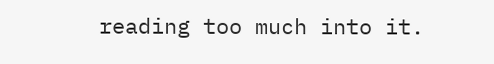reading too much into it.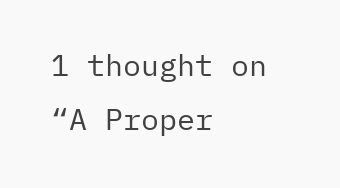1 thought on “A Proper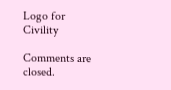Logo for Civility

Comments are closed.